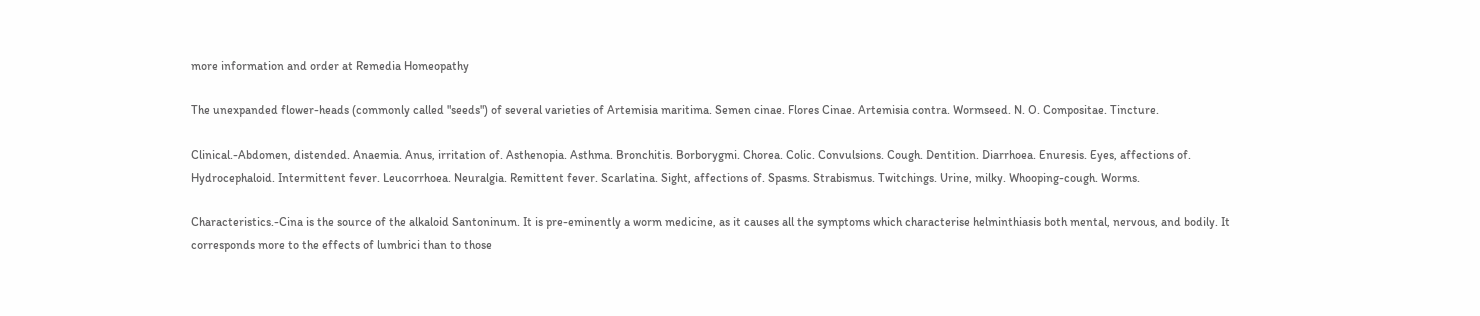more information and order at Remedia Homeopathy

The unexpanded flower-heads (commonly called "seeds") of several varieties of Artemisia maritima. Semen cinae. Flores Cinae. Artemisia contra. Wormseed. N. O. Compositae. Tincture.

Clinical.-Abdomen, distended. Anaemia. Anus, irritation of. Asthenopia. Asthma. Bronchitis. Borborygmi. Chorea. Colic. Convulsions. Cough. Dentition. Diarrhoea. Enuresis. Eyes, affections of. Hydrocephaloid. Intermittent fever. Leucorrhoea. Neuralgia. Remittent fever. Scarlatina. Sight, affections of. Spasms. Strabismus. Twitchings. Urine, milky. Whooping-cough. Worms.

Characteristics.-Cina is the source of the alkaloid Santoninum. It is pre-eminently a worm medicine, as it causes all the symptoms which characterise helminthiasis both mental, nervous, and bodily. It corresponds more to the effects of lumbrici than to those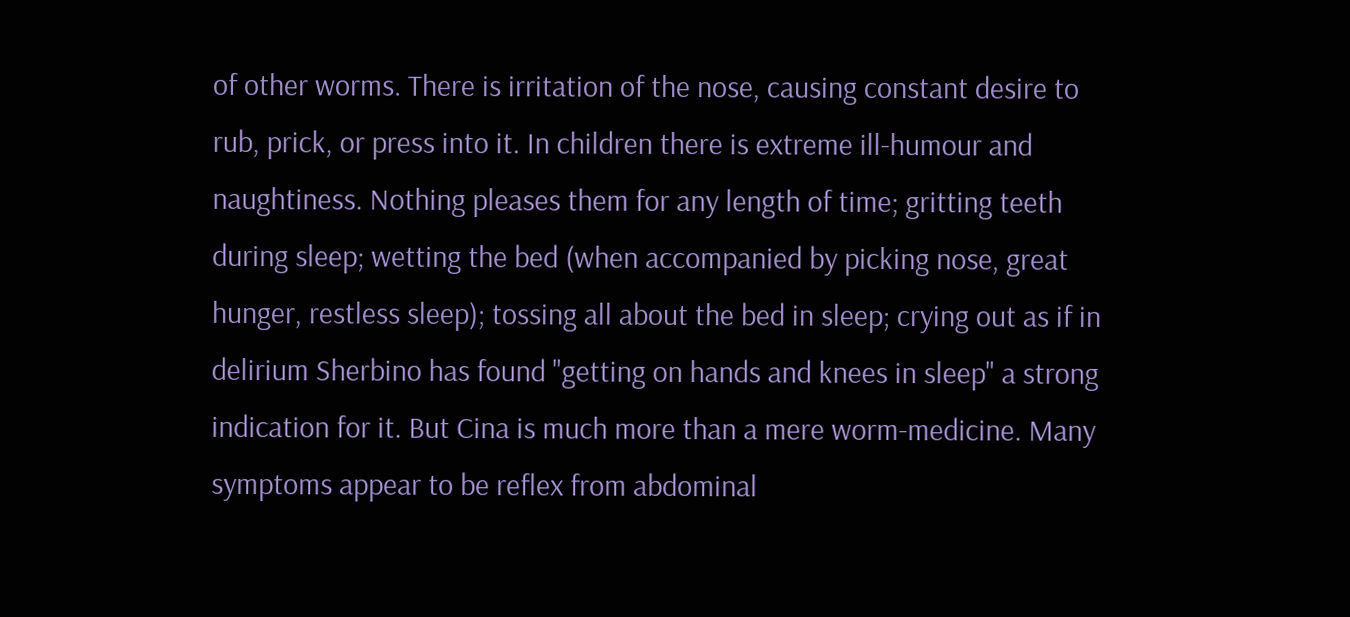of other worms. There is irritation of the nose, causing constant desire to rub, prick, or press into it. In children there is extreme ill-humour and naughtiness. Nothing pleases them for any length of time; gritting teeth during sleep; wetting the bed (when accompanied by picking nose, great hunger, restless sleep); tossing all about the bed in sleep; crying out as if in delirium Sherbino has found "getting on hands and knees in sleep" a strong indication for it. But Cina is much more than a mere worm-medicine. Many symptoms appear to be reflex from abdominal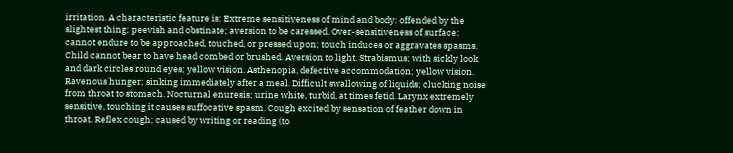irritation. A characteristic feature is: Extreme sensitiveness of mind and body: offended by the slightest thing; peevish and obstinate; aversion to be caressed. Over-sensitiveness of surface: cannot endure to be approached, touched, or pressed upon; touch induces or aggravates spasms. Child cannot bear to have head combed or brushed. Aversion to light. Strabismus; with sickly look and dark circles round eyes; yellow vision. Asthenopia, defective accommodation; yellow vision. Ravenous hunger; sinking immediately after a meal. Difficult swallowing of liquids; clucking noise from throat to stomach. Nocturnal enuresis; urine white, turbid, at times fetid. Larynx extremely sensitive, touching it causes suffocative spasm. Cough excited by sensation of feather down in throat. Reflex cough; caused by writing or reading (to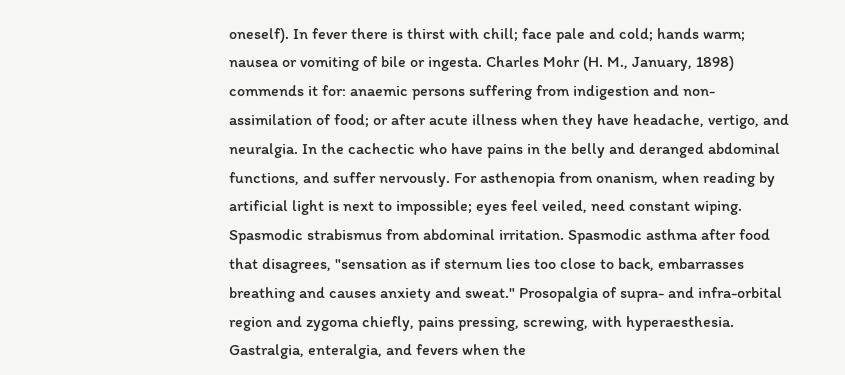oneself). In fever there is thirst with chill; face pale and cold; hands warm; nausea or vomiting of bile or ingesta. Charles Mohr (H. M., January, 1898) commends it for: anaemic persons suffering from indigestion and non-assimilation of food; or after acute illness when they have headache, vertigo, and neuralgia. In the cachectic who have pains in the belly and deranged abdominal functions, and suffer nervously. For asthenopia from onanism, when reading by artificial light is next to impossible; eyes feel veiled, need constant wiping. Spasmodic strabismus from abdominal irritation. Spasmodic asthma after food that disagrees, "sensation as if sternum lies too close to back, embarrasses breathing and causes anxiety and sweat." Prosopalgia of supra- and infra-orbital region and zygoma chiefly, pains pressing, screwing, with hyperaesthesia. Gastralgia, enteralgia, and fevers when the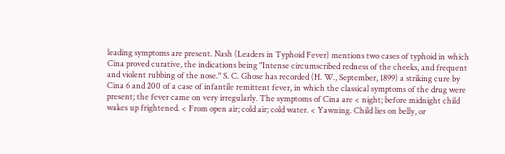leading symptoms are present. Nash (Leaders in Typhoid Fever) mentions two cases of typhoid in which Cina proved curative, the indications being "Intense circumscribed redness of the cheeks, and frequent and violent rubbing of the nose." S. C. Ghose has recorded (H. W., September, 1899) a striking cure by Cina 6 and 200 of a case of infantile remittent fever, in which the classical symptoms of the drug were present; the fever came on very irregularly. The symptoms of Cina are < night; before midnight child wakes up frightened. < From open air; cold air; cold water. < Yawning. Child lies on belly, or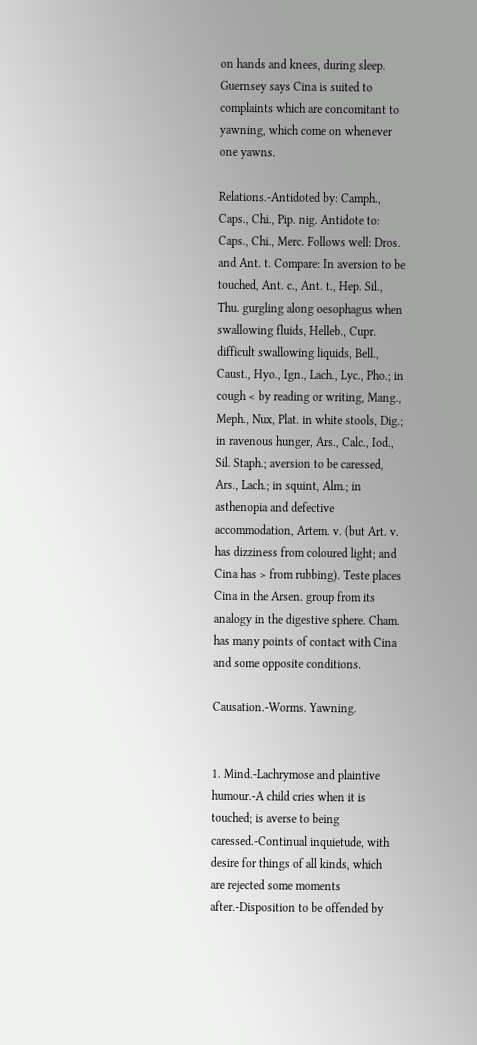on hands and knees, during sleep. Guernsey says Cina is suited to complaints which are concomitant to yawning, which come on whenever one yawns.

Relations.-Antidoted by: Camph., Caps., Chi., Pip. nig. Antidote to: Caps., Chi., Merc. Follows well: Dros. and Ant. t. Compare: In aversion to be touched, Ant. c., Ant. t., Hep. Sil., Thu. gurgling along oesophagus when swallowing fluids, Helleb., Cupr. difficult swallowing liquids, Bell., Caust., Hyo., Ign., Lach., Lyc., Pho.; in cough < by reading or writing, Mang., Meph., Nux, Plat. in white stools, Dig.; in ravenous hunger, Ars., Calc., Iod., Sil. Staph.; aversion to be caressed, Ars., Lach.; in squint, Alm.; in asthenopia and defective accommodation, Artem. v. (but Art. v. has dizziness from coloured light; and Cina has > from rubbing). Teste places Cina in the Arsen. group from its analogy in the digestive sphere. Cham. has many points of contact with Cina and some opposite conditions.

Causation.-Worms. Yawning.


1. Mind.-Lachrymose and plaintive humour.-A child cries when it is touched; is averse to being caressed.-Continual inquietude, with desire for things of all kinds, which are rejected some moments after.-Disposition to be offended by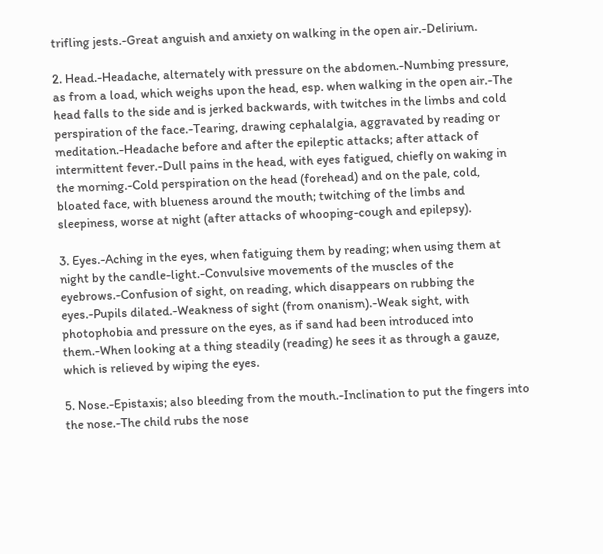trifling jests.-Great anguish and anxiety on walking in the open air.-Delirium.

2. Head.-Headache, alternately with pressure on the abdomen.-Numbing pressure, as from a load, which weighs upon the head, esp. when walking in the open air.-The head falls to the side and is jerked backwards, with twitches in the limbs and cold perspiration of the face.-Tearing, drawing cephalalgia, aggravated by reading or meditation.-Headache before and after the epileptic attacks; after attack of intermittent fever.-Dull pains in the head, with eyes fatigued, chiefly on waking in the morning.-Cold perspiration on the head (forehead) and on the pale, cold, bloated face, with blueness around the mouth; twitching of the limbs and sleepiness, worse at night (after attacks of whooping-cough and epilepsy).

3. Eyes.-Aching in the eyes, when fatiguing them by reading; when using them at night by the candle-light.-Convulsive movements of the muscles of the eyebrows.-Confusion of sight, on reading, which disappears on rubbing the eyes.-Pupils dilated.-Weakness of sight (from onanism).-Weak sight, with photophobia and pressure on the eyes, as if sand had been introduced into them.-When looking at a thing steadily (reading) he sees it as through a gauze, which is relieved by wiping the eyes.

5. Nose.-Epistaxis; also bleeding from the mouth.-Inclination to put the fingers into the nose.-The child rubs the nose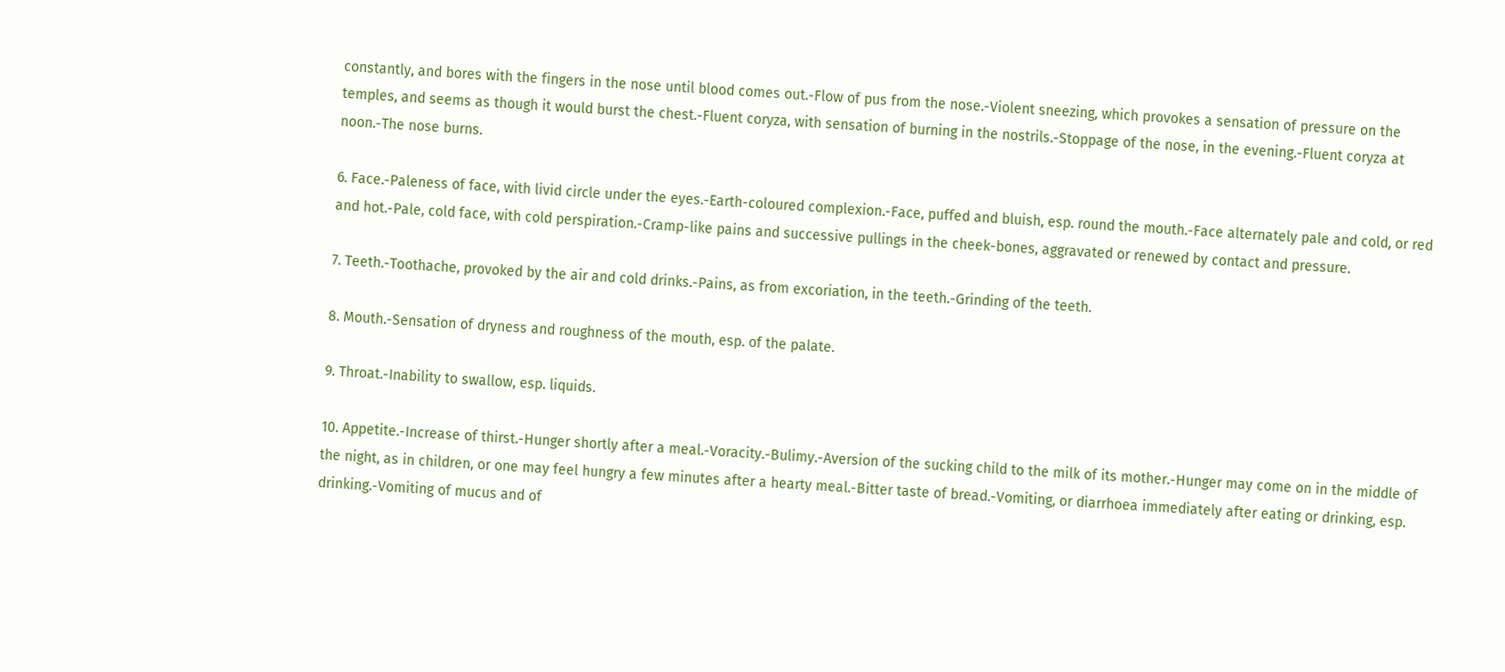constantly, and bores with the fingers in the nose until blood comes out.-Flow of pus from the nose.-Violent sneezing, which provokes a sensation of pressure on the temples, and seems as though it would burst the chest.-Fluent coryza, with sensation of burning in the nostrils.-Stoppage of the nose, in the evening.-Fluent coryza at noon.-The nose burns.

6. Face.-Paleness of face, with livid circle under the eyes.-Earth-coloured complexion.-Face, puffed and bluish, esp. round the mouth.-Face alternately pale and cold, or red and hot.-Pale, cold face, with cold perspiration.-Cramp-like pains and successive pullings in the cheek-bones, aggravated or renewed by contact and pressure.

7. Teeth.-Toothache, provoked by the air and cold drinks.-Pains, as from excoriation, in the teeth.-Grinding of the teeth.

8. Mouth.-Sensation of dryness and roughness of the mouth, esp. of the palate.

9. Throat.-Inability to swallow, esp. liquids.

10. Appetite.-Increase of thirst.-Hunger shortly after a meal.-Voracity.-Bulimy.-Aversion of the sucking child to the milk of its mother.-Hunger may come on in the middle of the night, as in children, or one may feel hungry a few minutes after a hearty meal.-Bitter taste of bread.-Vomiting, or diarrhoea immediately after eating or drinking, esp. drinking.-Vomiting of mucus and of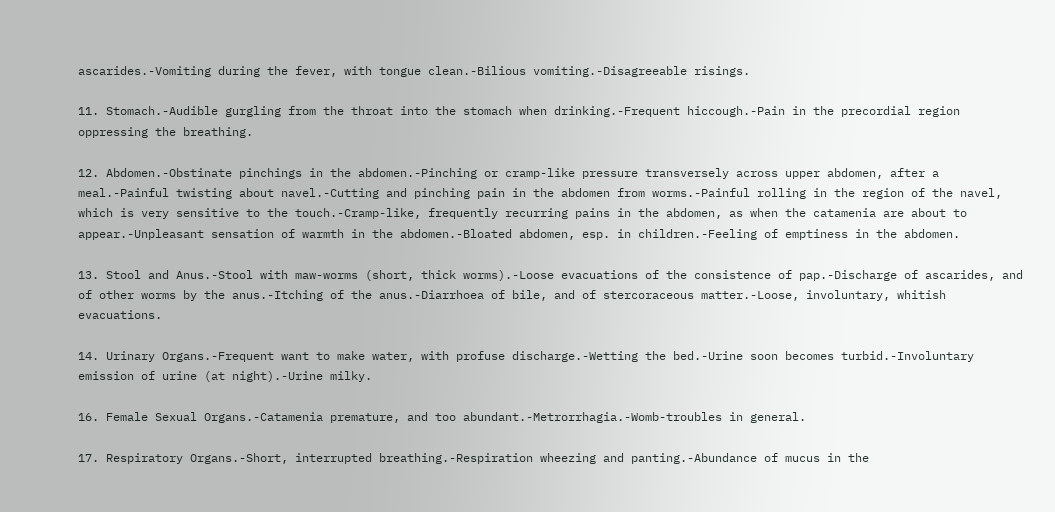ascarides.-Vomiting during the fever, with tongue clean.-Bilious vomiting.-Disagreeable risings.

11. Stomach.-Audible gurgling from the throat into the stomach when drinking.-Frequent hiccough.-Pain in the precordial region oppressing the breathing.

12. Abdomen.-Obstinate pinchings in the abdomen.-Pinching or cramp-like pressure transversely across upper abdomen, after a meal.-Painful twisting about navel.-Cutting and pinching pain in the abdomen from worms.-Painful rolling in the region of the navel, which is very sensitive to the touch.-Cramp-like, frequently recurring pains in the abdomen, as when the catamenia are about to appear.-Unpleasant sensation of warmth in the abdomen.-Bloated abdomen, esp. in children.-Feeling of emptiness in the abdomen.

13. Stool and Anus.-Stool with maw-worms (short, thick worms).-Loose evacuations of the consistence of pap.-Discharge of ascarides, and of other worms by the anus.-Itching of the anus.-Diarrhoea of bile, and of stercoraceous matter.-Loose, involuntary, whitish evacuations.

14. Urinary Organs.-Frequent want to make water, with profuse discharge.-Wetting the bed.-Urine soon becomes turbid.-Involuntary emission of urine (at night).-Urine milky.

16. Female Sexual Organs.-Catamenia premature, and too abundant.-Metrorrhagia.-Womb-troubles in general.

17. Respiratory Organs.-Short, interrupted breathing.-Respiration wheezing and panting.-Abundance of mucus in the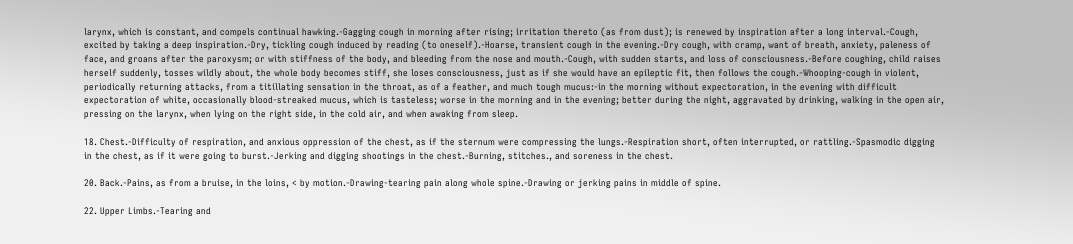larynx, which is constant, and compels continual hawking.-Gagging cough in morning after rising; irritation thereto (as from dust); is renewed by inspiration after a long interval.-Cough, excited by taking a deep inspiration.-Dry, tickling cough induced by reading (to oneself).-Hoarse, transient cough in the evening.-Dry cough, with cramp, want of breath, anxiety, paleness of face, and groans after the paroxysm; or with stiffness of the body, and bleeding from the nose and mouth.-Cough, with sudden starts, and loss of consciousness.-Before coughing, child raises herself suddenly, tosses wildly about, the whole body becomes stiff, she loses consciousness, just as if she would have an epileptic fit, then follows the cough.-Whooping-cough in violent, periodically returning attacks, from a titillating sensation in the throat, as of a feather, and much tough mucus:-in the morning without expectoration, in the evening with difficult expectoration of white, occasionally blood-streaked mucus, which is tasteless; worse in the morning and in the evening; better during the night, aggravated by drinking, walking in the open air, pressing on the larynx, when lying on the right side, in the cold air, and when awaking from sleep.

18. Chest.-Difficulty of respiration, and anxious oppression of the chest, as if the sternum were compressing the lungs.-Respiration short, often interrupted, or rattling.-Spasmodic digging in the chest, as if it were going to burst.-Jerking and digging shootings in the chest.-Burning, stitches., and soreness in the chest.

20. Back.-Pains, as from a bruise, in the loins, < by motion.-Drawing-tearing pain along whole spine.-Drawing or jerking pains in middle of spine.

22. Upper Limbs.-Tearing and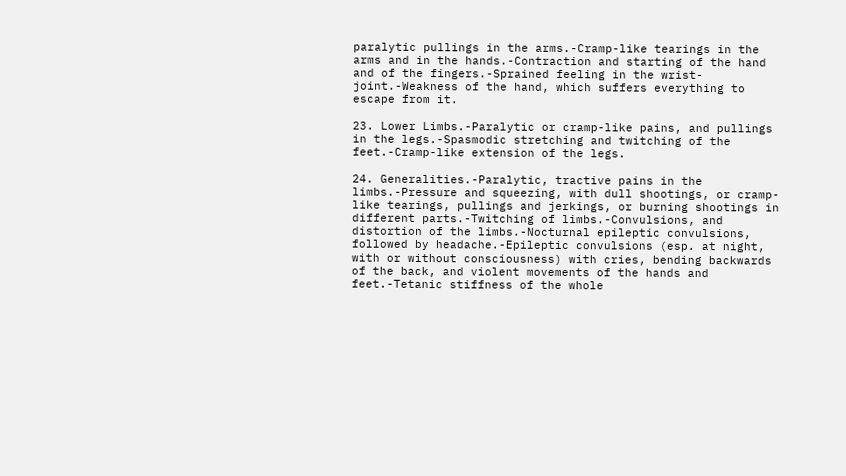paralytic pullings in the arms.-Cramp-like tearings in the arms and in the hands.-Contraction and starting of the hand and of the fingers.-Sprained feeling in the wrist-joint.-Weakness of the hand, which suffers everything to escape from it.

23. Lower Limbs.-Paralytic or cramp-like pains, and pullings in the legs.-Spasmodic stretching and twitching of the feet.-Cramp-like extension of the legs.

24. Generalities.-Paralytic, tractive pains in the limbs.-Pressure and squeezing, with dull shootings, or cramp-like tearings, pullings and jerkings, or burning shootings in different parts.-Twitching of limbs.-Convulsions, and distortion of the limbs.-Nocturnal epileptic convulsions, followed by headache.-Epileptic convulsions (esp. at night, with or without consciousness) with cries, bending backwards of the back, and violent movements of the hands and feet.-Tetanic stiffness of the whole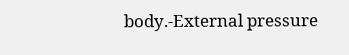body.-External pressure